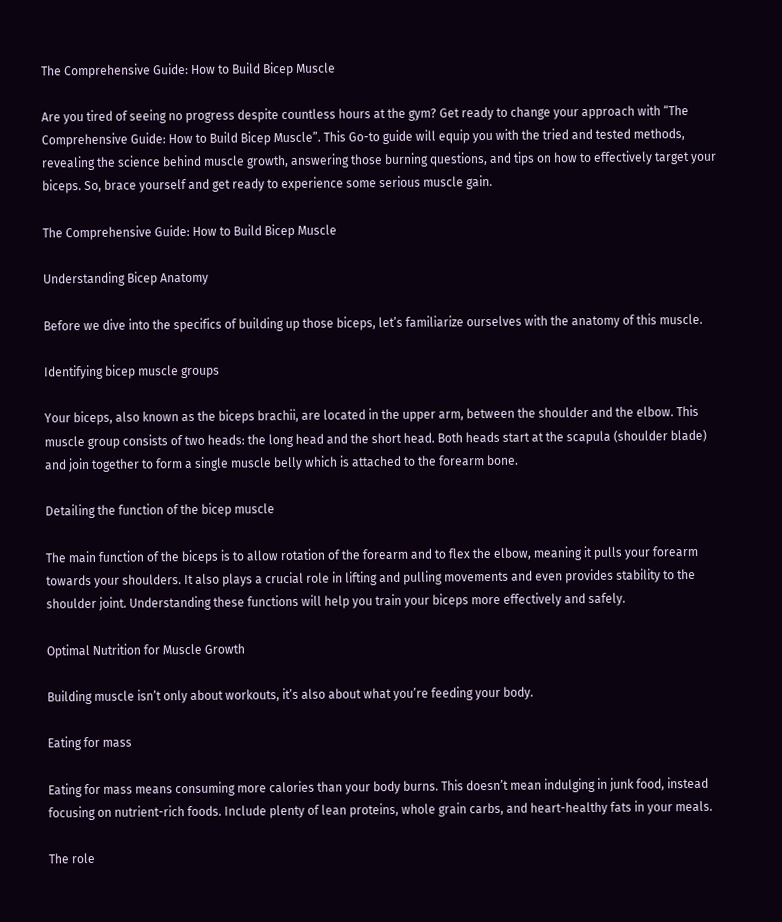The Comprehensive Guide: How to Build Bicep Muscle

Are you tired of seeing no progress despite countless hours at the gym? Get ready to change your approach with “The Comprehensive Guide: How to Build Bicep Muscle”. This Go-to guide will equip you with the tried and tested methods, revealing the science behind muscle growth, answering those burning questions, and tips on how to effectively target your biceps. So, brace yourself and get ready to experience some serious muscle gain.

The Comprehensive Guide: How to Build Bicep Muscle

Understanding Bicep Anatomy

Before we dive into the specifics of building up those biceps, let’s familiarize ourselves with the anatomy of this muscle.

Identifying bicep muscle groups

Your biceps, also known as the biceps brachii, are located in the upper arm, between the shoulder and the elbow. This muscle group consists of two heads: the long head and the short head. Both heads start at the scapula (shoulder blade) and join together to form a single muscle belly which is attached to the forearm bone.

Detailing the function of the bicep muscle

The main function of the biceps is to allow rotation of the forearm and to flex the elbow, meaning it pulls your forearm towards your shoulders. It also plays a crucial role in lifting and pulling movements and even provides stability to the shoulder joint. Understanding these functions will help you train your biceps more effectively and safely.

Optimal Nutrition for Muscle Growth

Building muscle isn’t only about workouts, it’s also about what you’re feeding your body.

Eating for mass

Eating for mass means consuming more calories than your body burns. This doesn’t mean indulging in junk food, instead focusing on nutrient-rich foods. Include plenty of lean proteins, whole grain carbs, and heart-healthy fats in your meals.

The role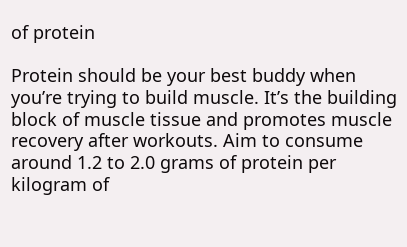of protein

Protein should be your best buddy when you’re trying to build muscle. It’s the building block of muscle tissue and promotes muscle recovery after workouts. Aim to consume around 1.2 to 2.0 grams of protein per kilogram of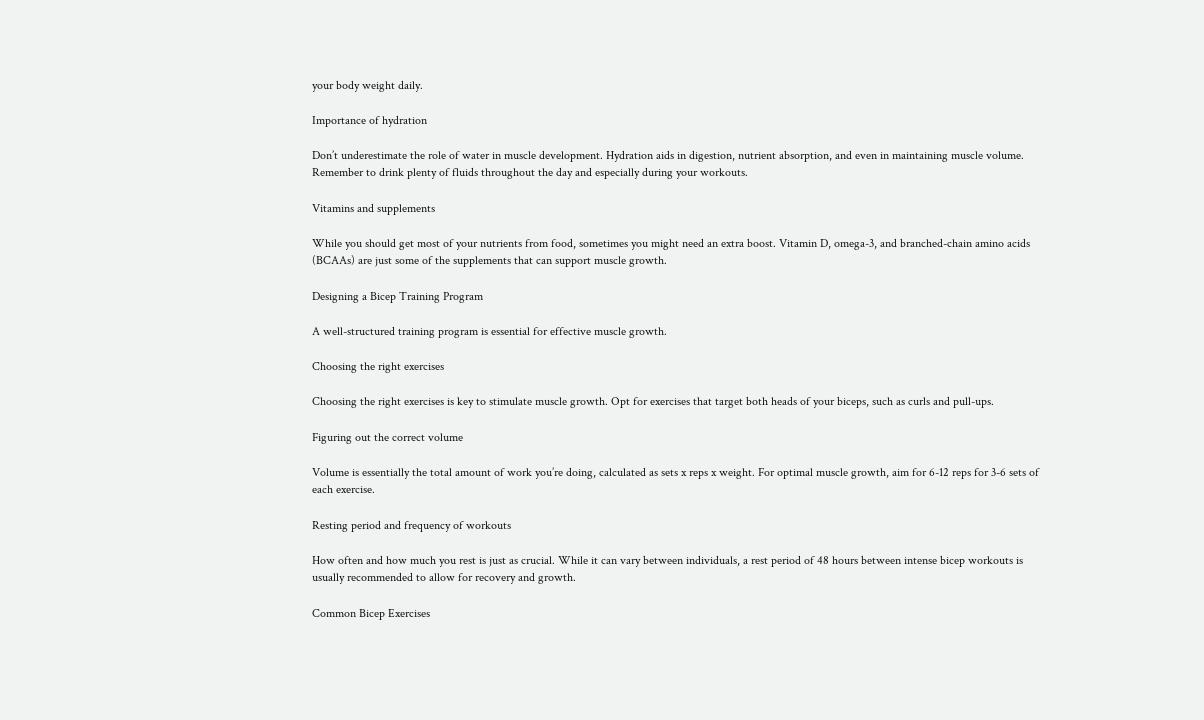your body weight daily.

Importance of hydration

Don’t underestimate the role of water in muscle development. Hydration aids in digestion, nutrient absorption, and even in maintaining muscle volume. Remember to drink plenty of fluids throughout the day and especially during your workouts.

Vitamins and supplements

While you should get most of your nutrients from food, sometimes you might need an extra boost. Vitamin D, omega-3, and branched-chain amino acids (BCAAs) are just some of the supplements that can support muscle growth.

Designing a Bicep Training Program

A well-structured training program is essential for effective muscle growth.

Choosing the right exercises

Choosing the right exercises is key to stimulate muscle growth. Opt for exercises that target both heads of your biceps, such as curls and pull-ups.

Figuring out the correct volume

Volume is essentially the total amount of work you’re doing, calculated as sets x reps x weight. For optimal muscle growth, aim for 6-12 reps for 3-6 sets of each exercise.

Resting period and frequency of workouts

How often and how much you rest is just as crucial. While it can vary between individuals, a rest period of 48 hours between intense bicep workouts is usually recommended to allow for recovery and growth.

Common Bicep Exercises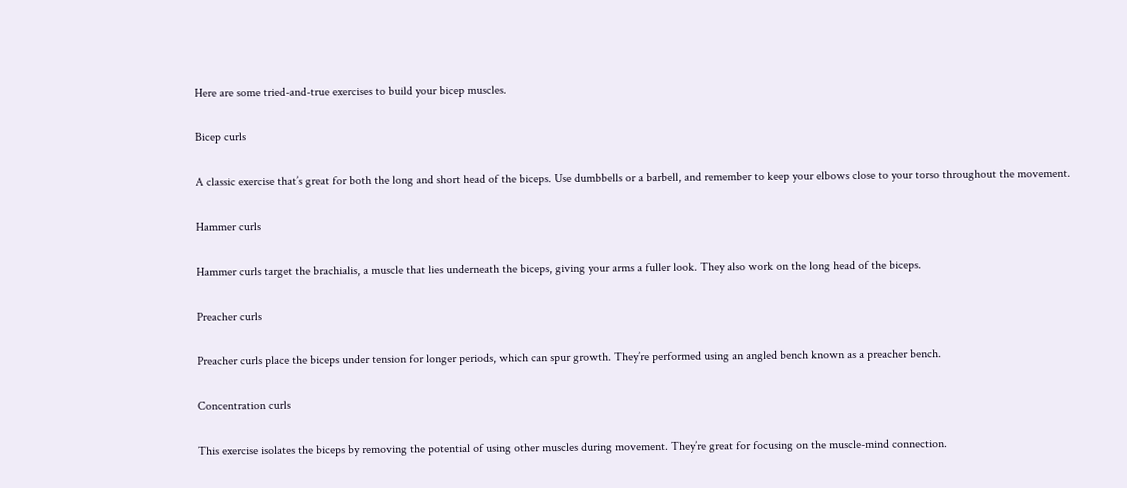Here are some tried-and-true exercises to build your bicep muscles.

Bicep curls

A classic exercise that’s great for both the long and short head of the biceps. Use dumbbells or a barbell, and remember to keep your elbows close to your torso throughout the movement.

Hammer curls

Hammer curls target the brachialis, a muscle that lies underneath the biceps, giving your arms a fuller look. They also work on the long head of the biceps.

Preacher curls

Preacher curls place the biceps under tension for longer periods, which can spur growth. They’re performed using an angled bench known as a preacher bench.

Concentration curls

This exercise isolates the biceps by removing the potential of using other muscles during movement. They’re great for focusing on the muscle-mind connection.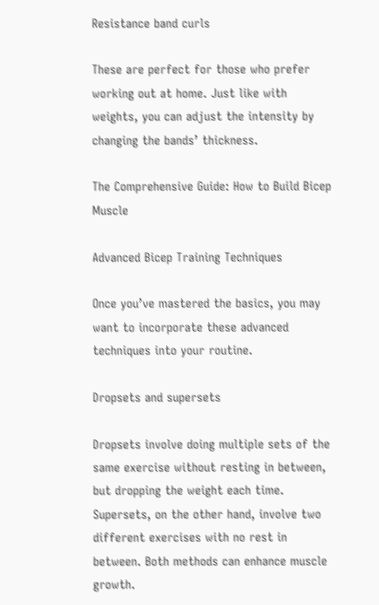Resistance band curls

These are perfect for those who prefer working out at home. Just like with weights, you can adjust the intensity by changing the bands’ thickness.

The Comprehensive Guide: How to Build Bicep Muscle

Advanced Bicep Training Techniques

Once you’ve mastered the basics, you may want to incorporate these advanced techniques into your routine.

Dropsets and supersets

Dropsets involve doing multiple sets of the same exercise without resting in between, but dropping the weight each time. Supersets, on the other hand, involve two different exercises with no rest in between. Both methods can enhance muscle growth.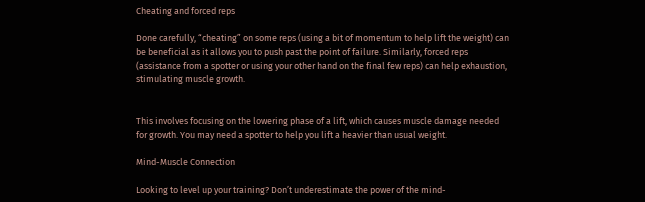Cheating and forced reps

Done carefully, “cheating” on some reps (using a bit of momentum to help lift the weight) can be beneficial as it allows you to push past the point of failure. Similarly, forced reps (assistance from a spotter or using your other hand on the final few reps) can help exhaustion, stimulating muscle growth.


This involves focusing on the lowering phase of a lift, which causes muscle damage needed for growth. You may need a spotter to help you lift a heavier than usual weight.

Mind-Muscle Connection

Looking to level up your training? Don’t underestimate the power of the mind-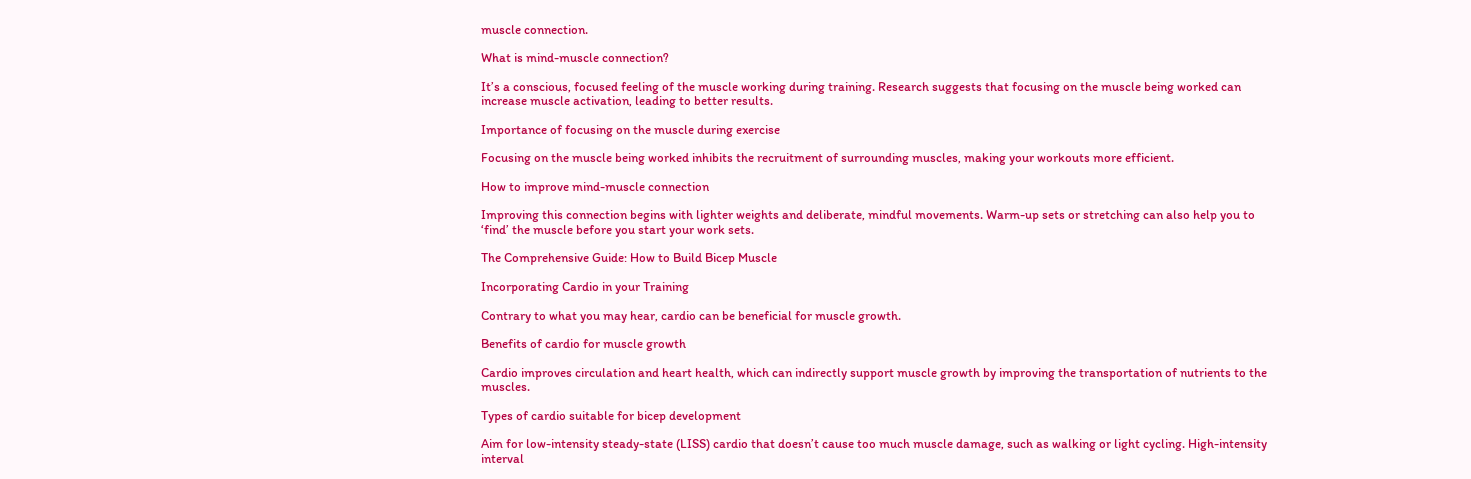muscle connection.

What is mind-muscle connection?

It’s a conscious, focused feeling of the muscle working during training. Research suggests that focusing on the muscle being worked can increase muscle activation, leading to better results.

Importance of focusing on the muscle during exercise

Focusing on the muscle being worked inhibits the recruitment of surrounding muscles, making your workouts more efficient.

How to improve mind-muscle connection

Improving this connection begins with lighter weights and deliberate, mindful movements. Warm-up sets or stretching can also help you to ‘find’ the muscle before you start your work sets.

The Comprehensive Guide: How to Build Bicep Muscle

Incorporating Cardio in your Training

Contrary to what you may hear, cardio can be beneficial for muscle growth.

Benefits of cardio for muscle growth

Cardio improves circulation and heart health, which can indirectly support muscle growth by improving the transportation of nutrients to the muscles.

Types of cardio suitable for bicep development

Aim for low-intensity steady-state (LISS) cardio that doesn’t cause too much muscle damage, such as walking or light cycling. High-intensity interval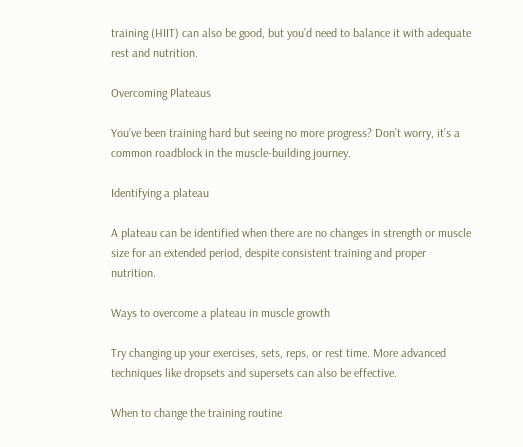training (HIIT) can also be good, but you’d need to balance it with adequate rest and nutrition.

Overcoming Plateaus

You’ve been training hard but seeing no more progress? Don’t worry, it’s a common roadblock in the muscle-building journey.

Identifying a plateau

A plateau can be identified when there are no changes in strength or muscle size for an extended period, despite consistent training and proper nutrition.

Ways to overcome a plateau in muscle growth

Try changing up your exercises, sets, reps, or rest time. More advanced techniques like dropsets and supersets can also be effective.

When to change the training routine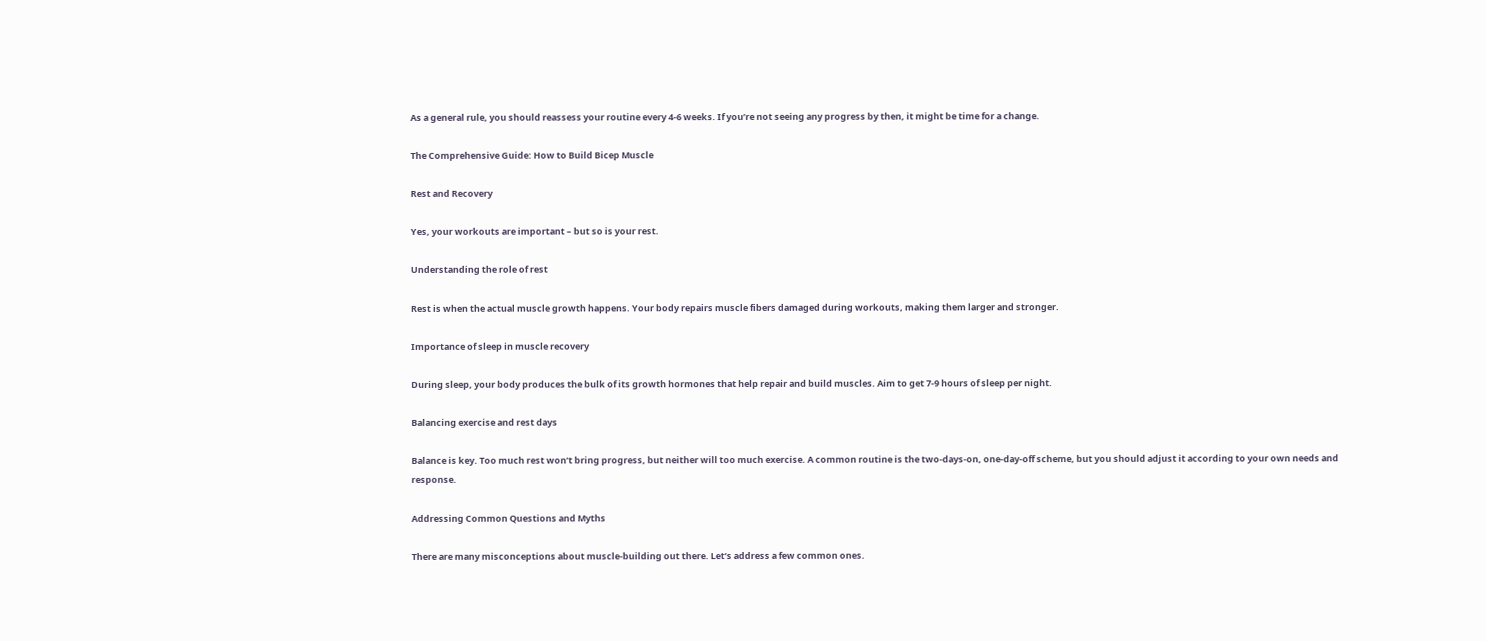As a general rule, you should reassess your routine every 4-6 weeks. If you’re not seeing any progress by then, it might be time for a change.

The Comprehensive Guide: How to Build Bicep Muscle

Rest and Recovery

Yes, your workouts are important – but so is your rest.

Understanding the role of rest

Rest is when the actual muscle growth happens. Your body repairs muscle fibers damaged during workouts, making them larger and stronger.

Importance of sleep in muscle recovery

During sleep, your body produces the bulk of its growth hormones that help repair and build muscles. Aim to get 7-9 hours of sleep per night.

Balancing exercise and rest days

Balance is key. Too much rest won’t bring progress, but neither will too much exercise. A common routine is the two-days-on, one-day-off scheme, but you should adjust it according to your own needs and response.

Addressing Common Questions and Myths

There are many misconceptions about muscle-building out there. Let’s address a few common ones.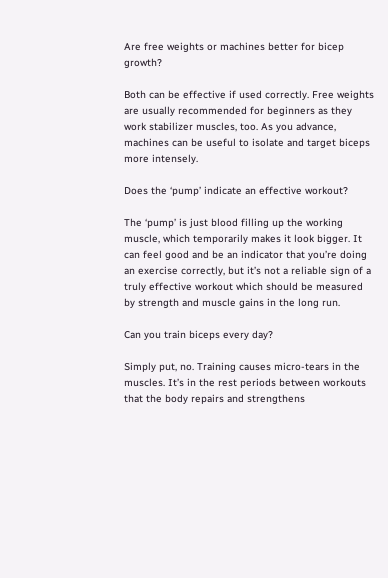Are free weights or machines better for bicep growth?

Both can be effective if used correctly. Free weights are usually recommended for beginners as they work stabilizer muscles, too. As you advance, machines can be useful to isolate and target biceps more intensely.

Does the ‘pump’ indicate an effective workout?

The ‘pump’ is just blood filling up the working muscle, which temporarily makes it look bigger. It can feel good and be an indicator that you’re doing an exercise correctly, but it’s not a reliable sign of a truly effective workout which should be measured by strength and muscle gains in the long run.

Can you train biceps every day?

Simply put, no. Training causes micro-tears in the muscles. It’s in the rest periods between workouts that the body repairs and strengthens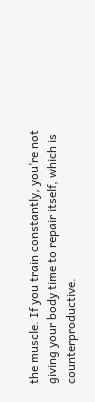the muscle. If you train constantly, you’re not giving your body time to repair itself, which is counterproductive.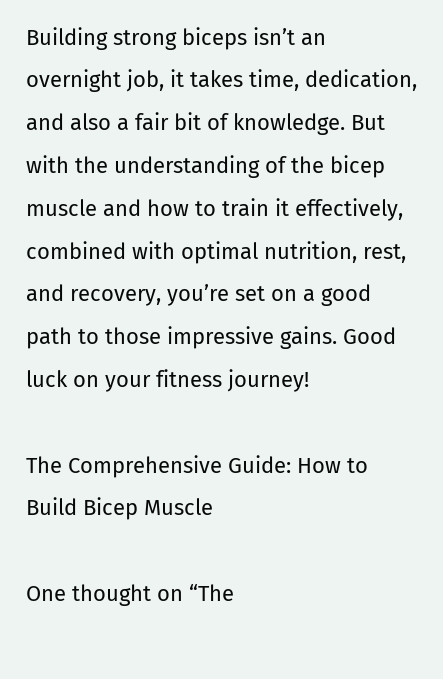Building strong biceps isn’t an overnight job, it takes time, dedication, and also a fair bit of knowledge. But with the understanding of the bicep muscle and how to train it effectively, combined with optimal nutrition, rest, and recovery, you’re set on a good path to those impressive gains. Good luck on your fitness journey!

The Comprehensive Guide: How to Build Bicep Muscle

One thought on “The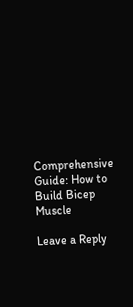Comprehensive Guide: How to Build Bicep Muscle

Leave a Reply